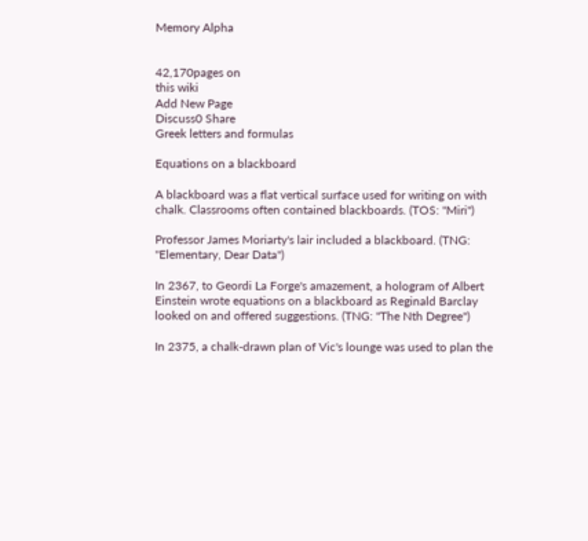Memory Alpha


42,170pages on
this wiki
Add New Page
Discuss0 Share
Greek letters and formulas

Equations on a blackboard

A blackboard was a flat vertical surface used for writing on with chalk. Classrooms often contained blackboards. (TOS: "Miri")

Professor James Moriarty's lair included a blackboard. (TNG: "Elementary, Dear Data")

In 2367, to Geordi La Forge's amazement, a hologram of Albert Einstein wrote equations on a blackboard as Reginald Barclay looked on and offered suggestions. (TNG: "The Nth Degree")

In 2375, a chalk-drawn plan of Vic's lounge was used to plan the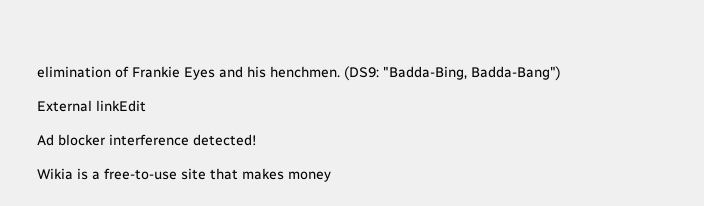elimination of Frankie Eyes and his henchmen. (DS9: "Badda-Bing, Badda-Bang")

External linkEdit

Ad blocker interference detected!

Wikia is a free-to-use site that makes money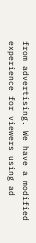from advertising. We have a modified experience for viewers using ad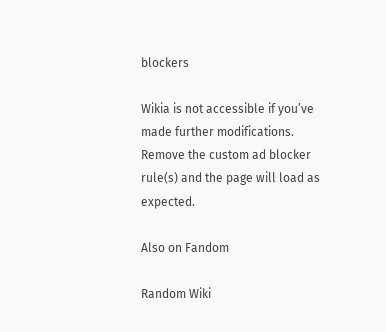blockers

Wikia is not accessible if you’ve made further modifications. Remove the custom ad blocker rule(s) and the page will load as expected.

Also on Fandom

Random Wiki